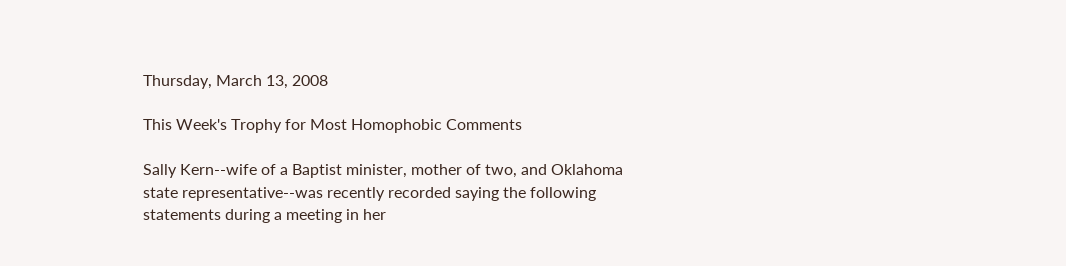Thursday, March 13, 2008

This Week's Trophy for Most Homophobic Comments

Sally Kern--wife of a Baptist minister, mother of two, and Oklahoma state representative--was recently recorded saying the following statements during a meeting in her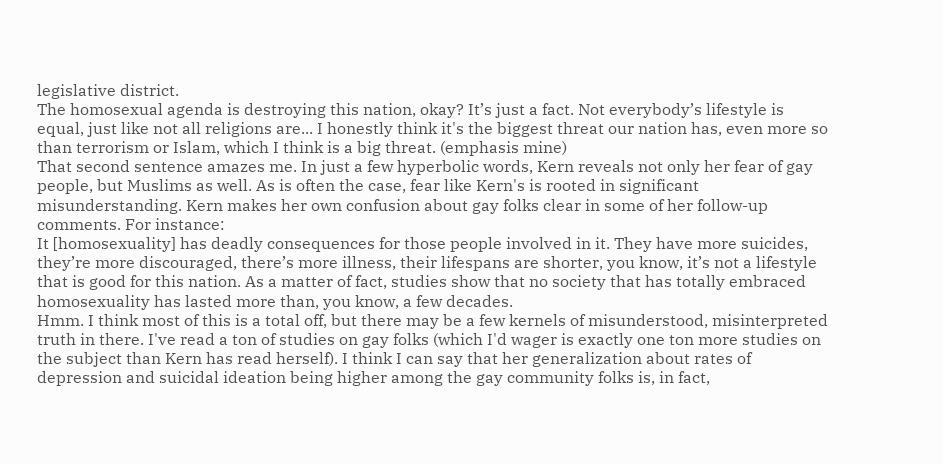legislative district.
The homosexual agenda is destroying this nation, okay? It’s just a fact. Not everybody’s lifestyle is equal, just like not all religions are... I honestly think it's the biggest threat our nation has, even more so than terrorism or Islam, which I think is a big threat. (emphasis mine)
That second sentence amazes me. In just a few hyperbolic words, Kern reveals not only her fear of gay people, but Muslims as well. As is often the case, fear like Kern's is rooted in significant misunderstanding. Kern makes her own confusion about gay folks clear in some of her follow-up comments. For instance:
It [homosexuality] has deadly consequences for those people involved in it. They have more suicides, they’re more discouraged, there’s more illness, their lifespans are shorter, you know, it’s not a lifestyle that is good for this nation. As a matter of fact, studies show that no society that has totally embraced homosexuality has lasted more than, you know, a few decades.
Hmm. I think most of this is a total off, but there may be a few kernels of misunderstood, misinterpreted truth in there. I've read a ton of studies on gay folks (which I'd wager is exactly one ton more studies on the subject than Kern has read herself). I think I can say that her generalization about rates of depression and suicidal ideation being higher among the gay community folks is, in fact,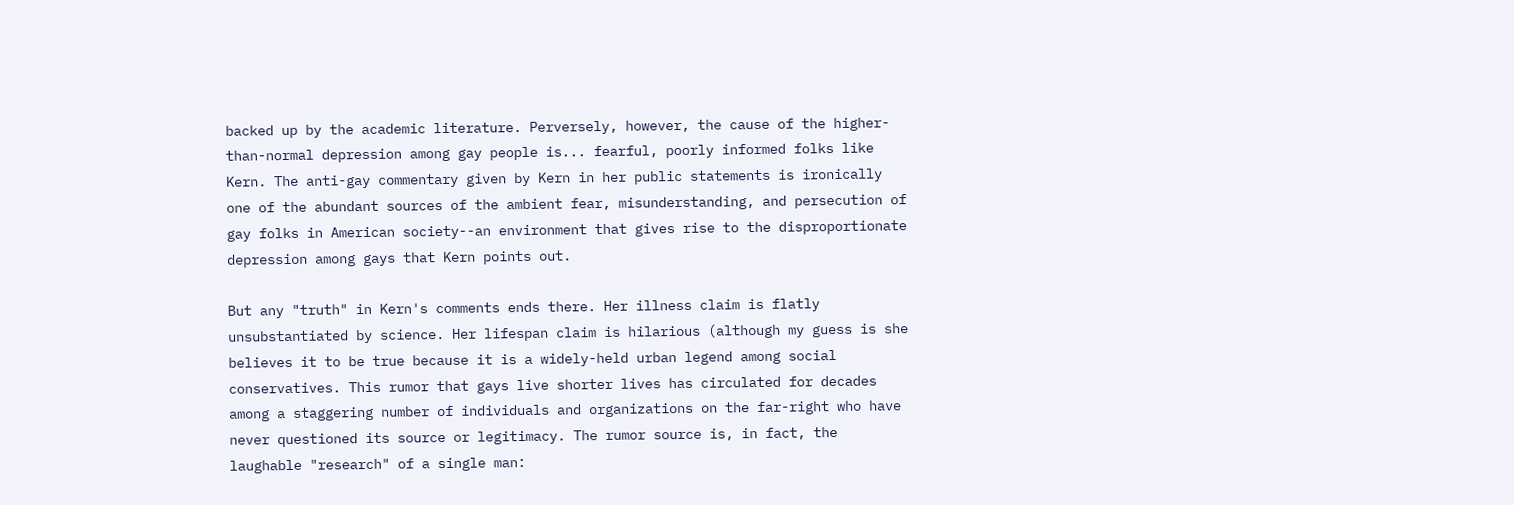backed up by the academic literature. Perversely, however, the cause of the higher-than-normal depression among gay people is... fearful, poorly informed folks like Kern. The anti-gay commentary given by Kern in her public statements is ironically one of the abundant sources of the ambient fear, misunderstanding, and persecution of gay folks in American society--an environment that gives rise to the disproportionate depression among gays that Kern points out.

But any "truth" in Kern's comments ends there. Her illness claim is flatly unsubstantiated by science. Her lifespan claim is hilarious (although my guess is she believes it to be true because it is a widely-held urban legend among social conservatives. This rumor that gays live shorter lives has circulated for decades among a staggering number of individuals and organizations on the far-right who have never questioned its source or legitimacy. The rumor source is, in fact, the laughable "research" of a single man: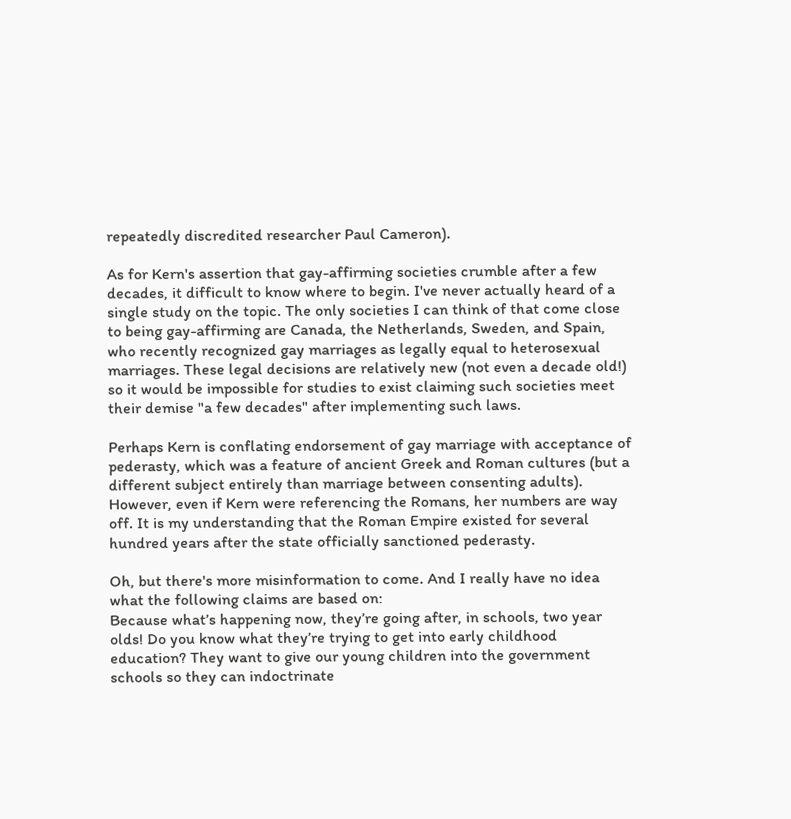repeatedly discredited researcher Paul Cameron).

As for Kern's assertion that gay-affirming societies crumble after a few decades, it difficult to know where to begin. I've never actually heard of a single study on the topic. The only societies I can think of that come close to being gay-affirming are Canada, the Netherlands, Sweden, and Spain, who recently recognized gay marriages as legally equal to heterosexual marriages. These legal decisions are relatively new (not even a decade old!) so it would be impossible for studies to exist claiming such societies meet their demise "a few decades" after implementing such laws.

Perhaps Kern is conflating endorsement of gay marriage with acceptance of pederasty, which was a feature of ancient Greek and Roman cultures (but a different subject entirely than marriage between consenting adults). However, even if Kern were referencing the Romans, her numbers are way off. It is my understanding that the Roman Empire existed for several hundred years after the state officially sanctioned pederasty.

Oh, but there's more misinformation to come. And I really have no idea what the following claims are based on:
Because what’s happening now, they’re going after, in schools, two year olds! Do you know what they’re trying to get into early childhood education? They want to give our young children into the government schools so they can indoctrinate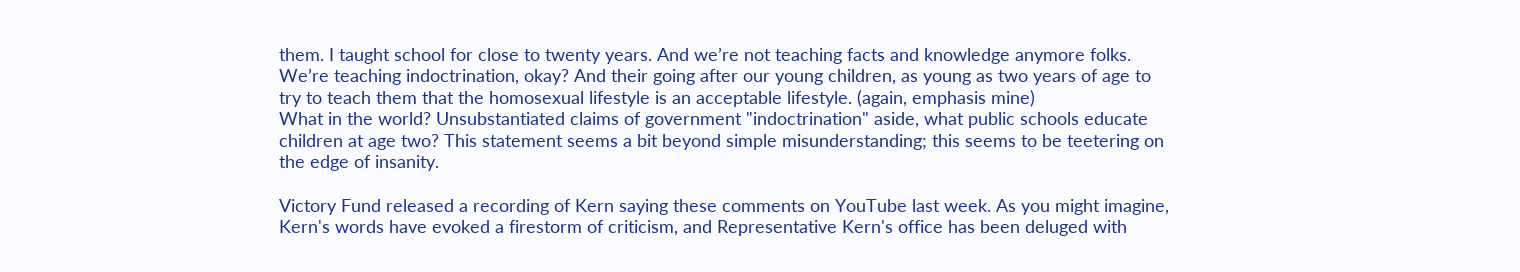them. I taught school for close to twenty years. And we’re not teaching facts and knowledge anymore folks. We’re teaching indoctrination, okay? And their going after our young children, as young as two years of age to try to teach them that the homosexual lifestyle is an acceptable lifestyle. (again, emphasis mine)
What in the world? Unsubstantiated claims of government "indoctrination" aside, what public schools educate children at age two? This statement seems a bit beyond simple misunderstanding; this seems to be teetering on the edge of insanity.

Victory Fund released a recording of Kern saying these comments on YouTube last week. As you might imagine, Kern's words have evoked a firestorm of criticism, and Representative Kern's office has been deluged with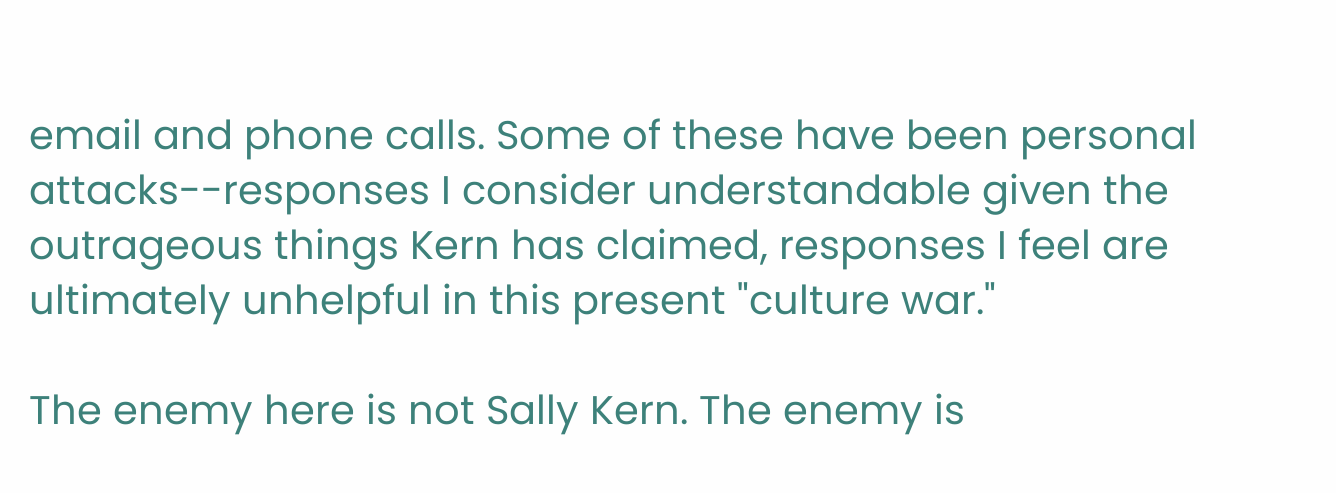email and phone calls. Some of these have been personal attacks--responses I consider understandable given the outrageous things Kern has claimed, responses I feel are ultimately unhelpful in this present "culture war."

The enemy here is not Sally Kern. The enemy is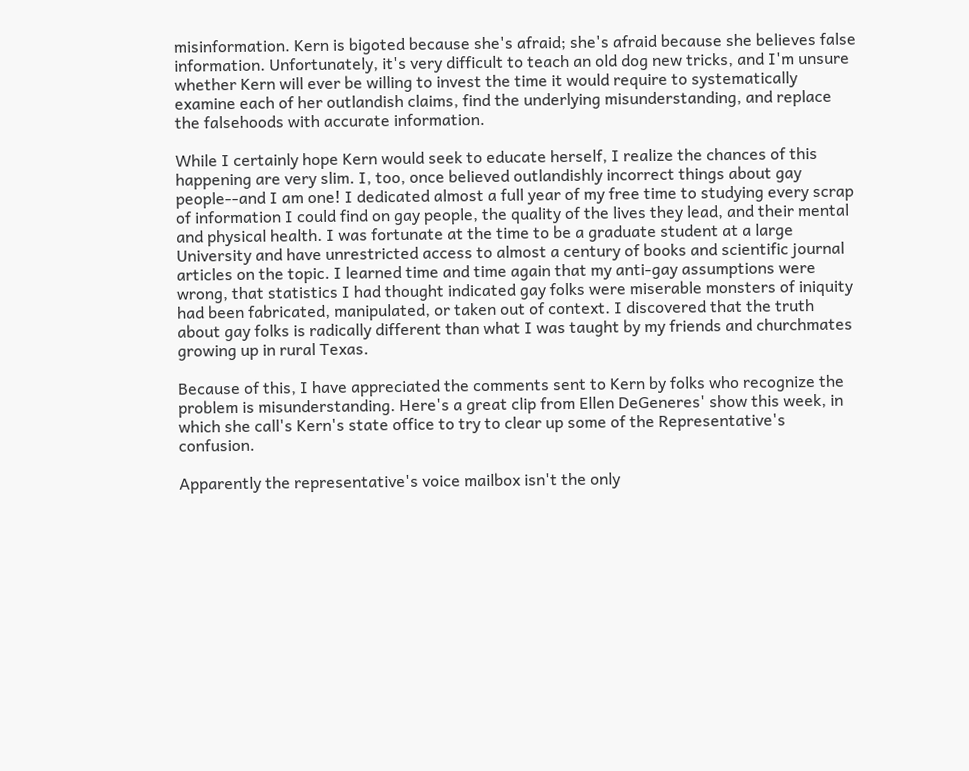misinformation. Kern is bigoted because she's afraid; she's afraid because she believes false information. Unfortunately, it's very difficult to teach an old dog new tricks, and I'm unsure whether Kern will ever be willing to invest the time it would require to systematically examine each of her outlandish claims, find the underlying misunderstanding, and replace the falsehoods with accurate information.

While I certainly hope Kern would seek to educate herself, I realize the chances of this happening are very slim. I, too, once believed outlandishly incorrect things about gay people--and I am one! I dedicated almost a full year of my free time to studying every scrap of information I could find on gay people, the quality of the lives they lead, and their mental and physical health. I was fortunate at the time to be a graduate student at a large University and have unrestricted access to almost a century of books and scientific journal articles on the topic. I learned time and time again that my anti-gay assumptions were wrong, that statistics I had thought indicated gay folks were miserable monsters of iniquity had been fabricated, manipulated, or taken out of context. I discovered that the truth about gay folks is radically different than what I was taught by my friends and churchmates growing up in rural Texas.

Because of this, I have appreciated the comments sent to Kern by folks who recognize the problem is misunderstanding. Here's a great clip from Ellen DeGeneres' show this week, in which she call's Kern's state office to try to clear up some of the Representative's confusion.

Apparently the representative's voice mailbox isn't the only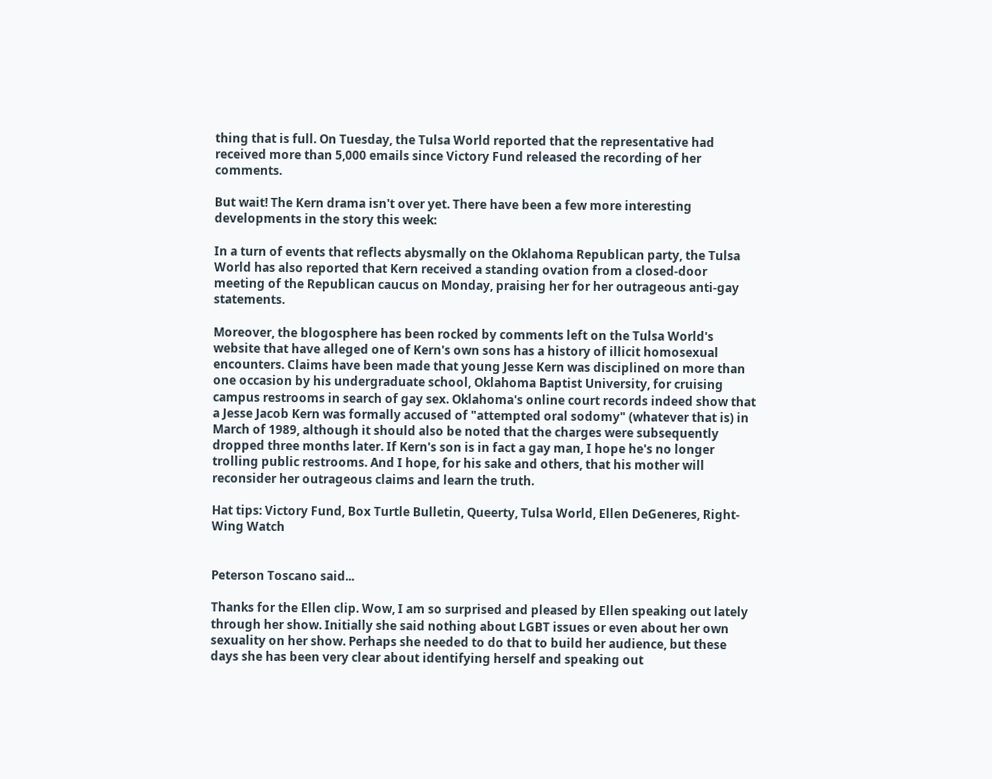thing that is full. On Tuesday, the Tulsa World reported that the representative had received more than 5,000 emails since Victory Fund released the recording of her comments.

But wait! The Kern drama isn't over yet. There have been a few more interesting developments in the story this week:

In a turn of events that reflects abysmally on the Oklahoma Republican party, the Tulsa World has also reported that Kern received a standing ovation from a closed-door meeting of the Republican caucus on Monday, praising her for her outrageous anti-gay statements.

Moreover, the blogosphere has been rocked by comments left on the Tulsa World's website that have alleged one of Kern's own sons has a history of illicit homosexual encounters. Claims have been made that young Jesse Kern was disciplined on more than one occasion by his undergraduate school, Oklahoma Baptist University, for cruising campus restrooms in search of gay sex. Oklahoma's online court records indeed show that a Jesse Jacob Kern was formally accused of "attempted oral sodomy" (whatever that is) in March of 1989, although it should also be noted that the charges were subsequently dropped three months later. If Kern's son is in fact a gay man, I hope he's no longer trolling public restrooms. And I hope, for his sake and others, that his mother will reconsider her outrageous claims and learn the truth.

Hat tips: Victory Fund, Box Turtle Bulletin, Queerty, Tulsa World, Ellen DeGeneres, Right-Wing Watch


Peterson Toscano said...

Thanks for the Ellen clip. Wow, I am so surprised and pleased by Ellen speaking out lately through her show. Initially she said nothing about LGBT issues or even about her own sexuality on her show. Perhaps she needed to do that to build her audience, but these days she has been very clear about identifying herself and speaking out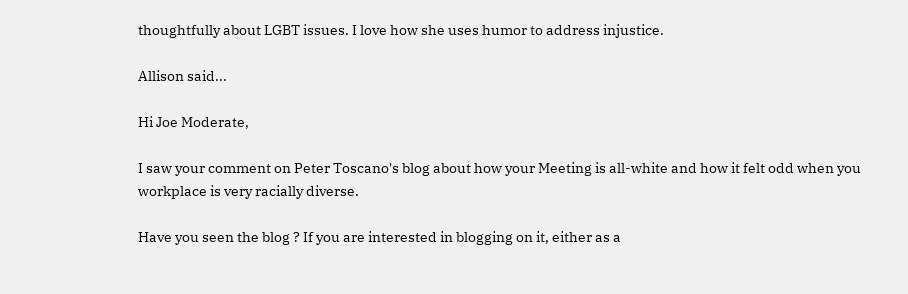thoughtfully about LGBT issues. I love how she uses humor to address injustice.

Allison said...

Hi Joe Moderate,

I saw your comment on Peter Toscano's blog about how your Meeting is all-white and how it felt odd when you workplace is very racially diverse.

Have you seen the blog ? If you are interested in blogging on it, either as a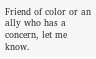Friend of color or an ally who has a concern, let me know.